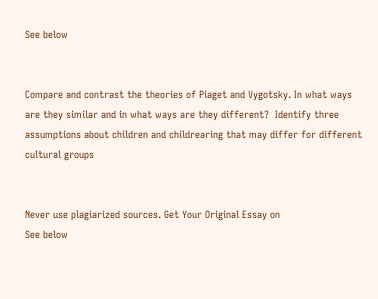See below


Compare and contrast the theories of Piaget and Vygotsky. In what ways are they similar and in what ways are they different?  Identify three assumptions about children and childrearing that may differ for different cultural groups


Never use plagiarized sources. Get Your Original Essay on
See below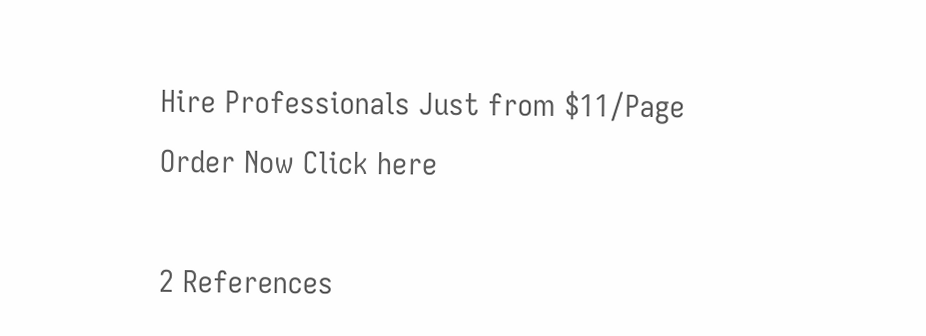Hire Professionals Just from $11/Page
Order Now Click here

2 References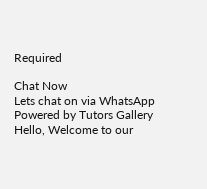Required

Chat Now
Lets chat on via WhatsApp
Powered by Tutors Gallery
Hello, Welcome to our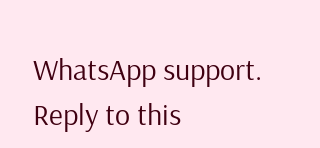WhatsApp support. Reply to this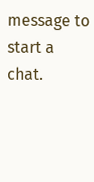message to start a chat.